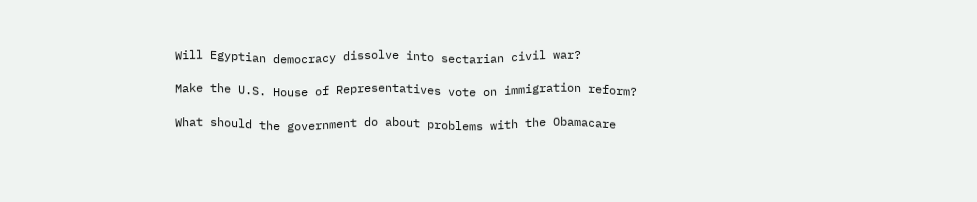Will Egyptian democracy dissolve into sectarian civil war?

Make the U.S. House of Representatives vote on immigration reform?

What should the government do about problems with the Obamacare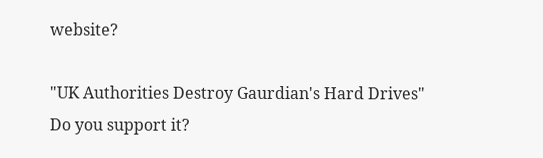website?

"UK Authorities Destroy Gaurdian's Hard Drives" Do you support it?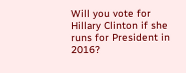Will you vote for Hillary Clinton if she runs for President in 2016?